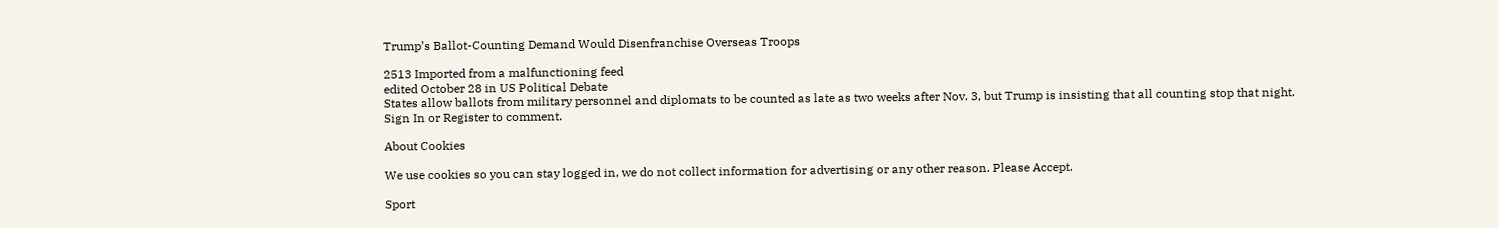Trump’s Ballot-Counting Demand Would Disenfranchise Overseas Troops

2513 Imported from a malfunctioning feed
edited October 28 in US Political Debate
States allow ballots from military personnel and diplomats to be counted as late as two weeks after Nov. 3, but Trump is insisting that all counting stop that night.
Sign In or Register to comment.

About Cookies

We use cookies so you can stay logged in, we do not collect information for advertising or any other reason. Please Accept.

Sport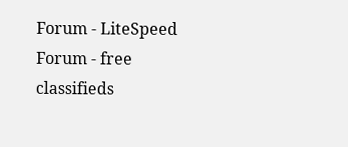Forum - LiteSpeed Forum - free classifieds